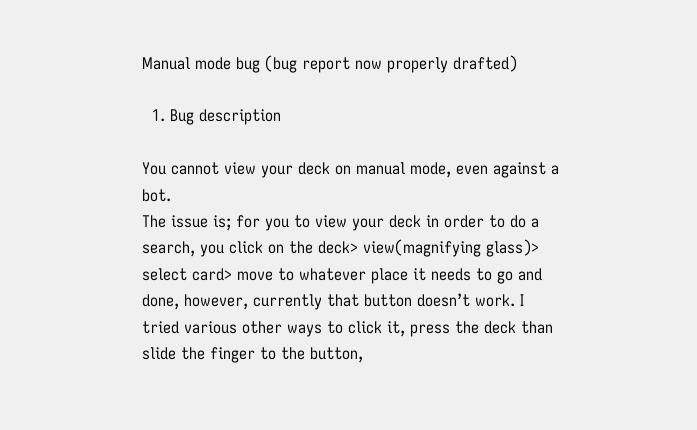Manual mode bug (bug report now properly drafted)

  1. Bug description

You cannot view your deck on manual mode, even against a bot.
The issue is; for you to view your deck in order to do a search, you click on the deck> view(magnifying glass)> select card> move to whatever place it needs to go and done, however, currently that button doesn’t work. I tried various other ways to click it, press the deck than slide the finger to the button,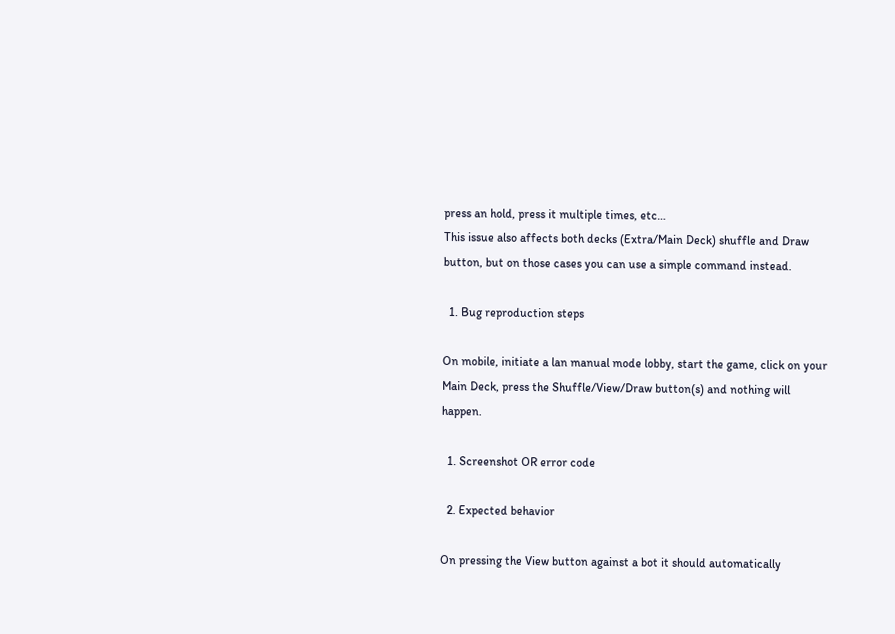press an hold, press it multiple times, etc…
This issue also affects both decks (Extra/Main Deck) shuffle and Draw button, but on those cases you can use a simple command instead.

  1. Bug reproduction steps

On mobile, initiate a lan manual mode lobby, start the game, click on your Main Deck, press the Shuffle/View/Draw button(s) and nothing will happen.

  1. Screenshot OR error code

  2. Expected behavior

On pressing the View button against a bot it should automatically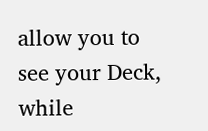allow you to see your Deck, while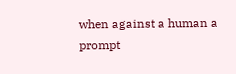when against a human a prompt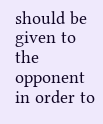should be given to the opponent in order to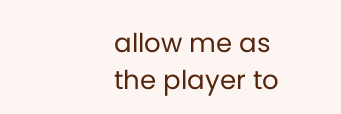allow me as the player to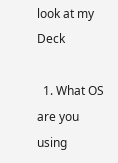look at my Deck

  1. What OS are you using